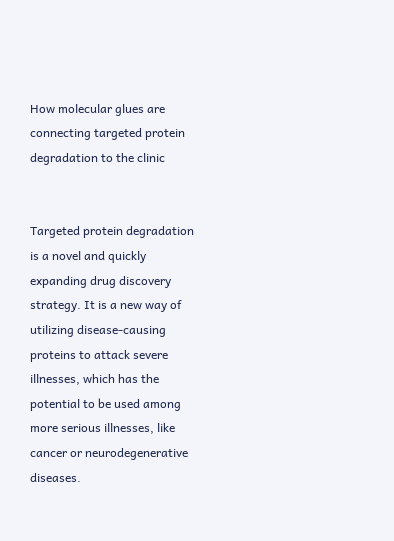How molecular glues are connecting targeted protein degradation to the clinic


Targeted protein degradation is a novel and quickly expanding drug discovery strategy. It is a new way of utilizing disease-causing proteins to attack severe illnesses, which has the potential to be used among more serious illnesses, like cancer or neurodegenerative diseases.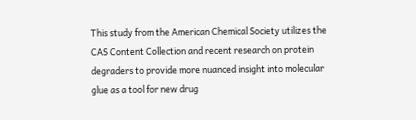This study from the American Chemical Society utilizes the CAS Content Collection and recent research on protein degraders to provide more nuanced insight into molecular glue as a tool for new drug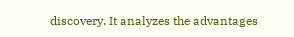discovery. It analyzes the advantages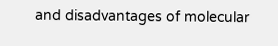and disadvantages of molecular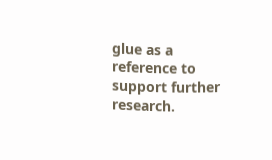glue as a reference to support further research.